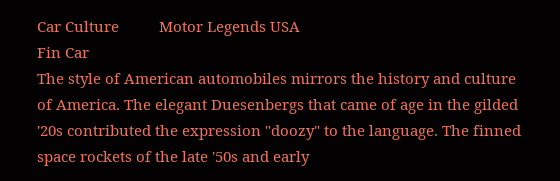Car Culture          Motor Legends USA
Fin Car
The style of American automobiles mirrors the history and culture of America. The elegant Duesenbergs that came of age in the gilded '20s contributed the expression "doozy" to the language. The finned space rockets of the late '50s and early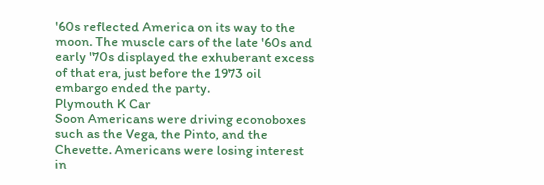'60s reflected America on its way to the moon. The muscle cars of the late '60s and early '70s displayed the exhuberant excess of that era, just before the 1973 oil embargo ended the party.
Plymouth K Car
Soon Americans were driving econoboxes such as the Vega, the Pinto, and the Chevette. Americans were losing interest in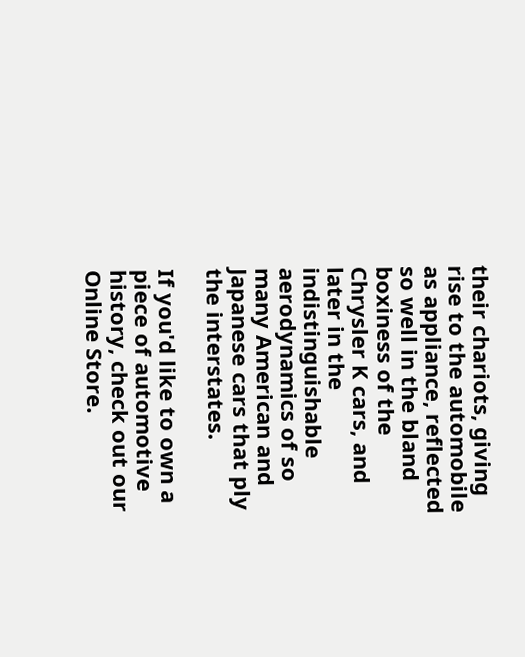their chariots, giving rise to the automobile as appliance, reflected so well in the bland boxiness of the Chrysler K cars, and later in the indistinguishable aerodynamics of so many American and Japanese cars that ply the interstates.

If you'd like to own a piece of automotive history, check out our Online Store.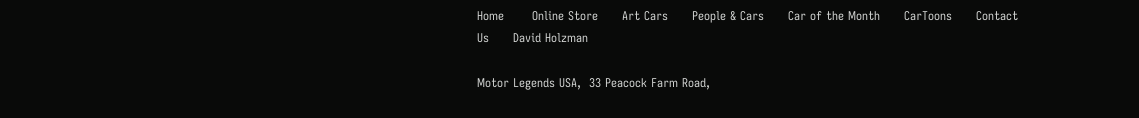Home       Online Store      Art Cars      People & Cars      Car of the Month      CarToons      Contact Us      David Holzman

Motor Legends USA,  33 Peacock Farm Road,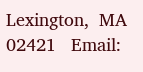Lexington,  MA 02421   Email: